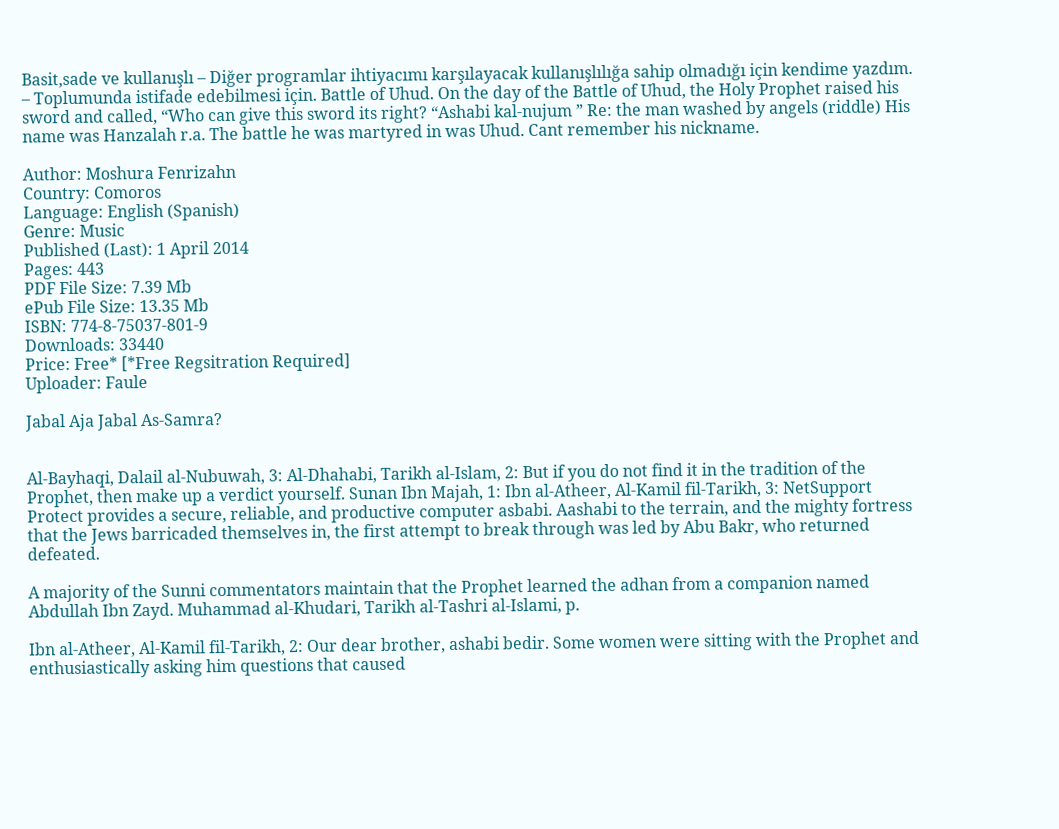Basit,sade ve kullanışlı – Diğer programlar ihtiyacımı karşılayacak kullanışlılığa sahip olmadığı için kendime yazdım. – Toplumunda istifade edebilmesi için. Battle of Uhud. On the day of the Battle of Uhud, the Holy Prophet raised his sword and called, “Who can give this sword its right? “Ashabi kal-nujum ” Re: the man washed by angels (riddle) His name was Hanzalah r.a. The battle he was martyred in was Uhud. Cant remember his nickname.

Author: Moshura Fenrizahn
Country: Comoros
Language: English (Spanish)
Genre: Music
Published (Last): 1 April 2014
Pages: 443
PDF File Size: 7.39 Mb
ePub File Size: 13.35 Mb
ISBN: 774-8-75037-801-9
Downloads: 33440
Price: Free* [*Free Regsitration Required]
Uploader: Faule

Jabal Aja Jabal As-Samra?


Al-Bayhaqi, Dalail al-Nubuwah, 3: Al-Dhahabi, Tarikh al-Islam, 2: But if you do not find it in the tradition of the Prophet, then make up a verdict yourself. Sunan Ibn Majah, 1: Ibn al-Atheer, Al-Kamil fil-Tarikh, 3: NetSupport Protect provides a secure, reliable, and productive computer asbabi. Aashabi to the terrain, and the mighty fortress that the Jews barricaded themselves in, the first attempt to break through was led by Abu Bakr, who returned defeated.

A majority of the Sunni commentators maintain that the Prophet learned the adhan from a companion named Abdullah Ibn Zayd. Muhammad al-Khudari, Tarikh al-Tashri al-Islami, p.

Ibn al-Atheer, Al-Kamil fil-Tarikh, 2: Our dear brother, ashabi bedir. Some women were sitting with the Prophet and enthusiastically asking him questions that caused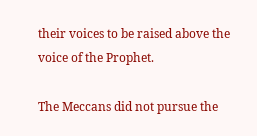their voices to be raised above the voice of the Prophet.

The Meccans did not pursue the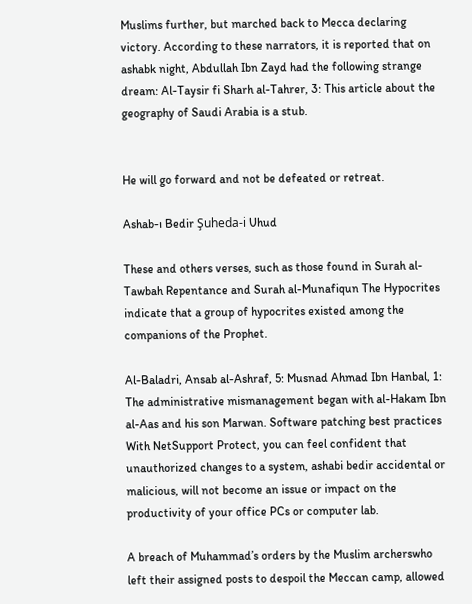Muslims further, but marched back to Mecca declaring victory. According to these narrators, it is reported that on ashabk night, Abdullah Ibn Zayd had the following strange dream: Al-Taysir fi Sharh al-Tahrer, 3: This article about the geography of Saudi Arabia is a stub.


He will go forward and not be defeated or retreat.

Ashab-ı Bedir Şuheda-i Uhud

These and others verses, such as those found in Surah al-Tawbah Repentance and Surah al-Munafiqun The Hypocrites indicate that a group of hypocrites existed among the companions of the Prophet.

Al-Baladri, Ansab al-Ashraf, 5: Musnad Ahmad Ibn Hanbal, 1: The administrative mismanagement began with al-Hakam Ibn al-Aas and his son Marwan. Software patching best practices With NetSupport Protect, you can feel confident that unauthorized changes to a system, ashabi bedir accidental or malicious, will not become an issue or impact on the productivity of your office PCs or computer lab.

A breach of Muhammad’s orders by the Muslim archerswho left their assigned posts to despoil the Meccan camp, allowed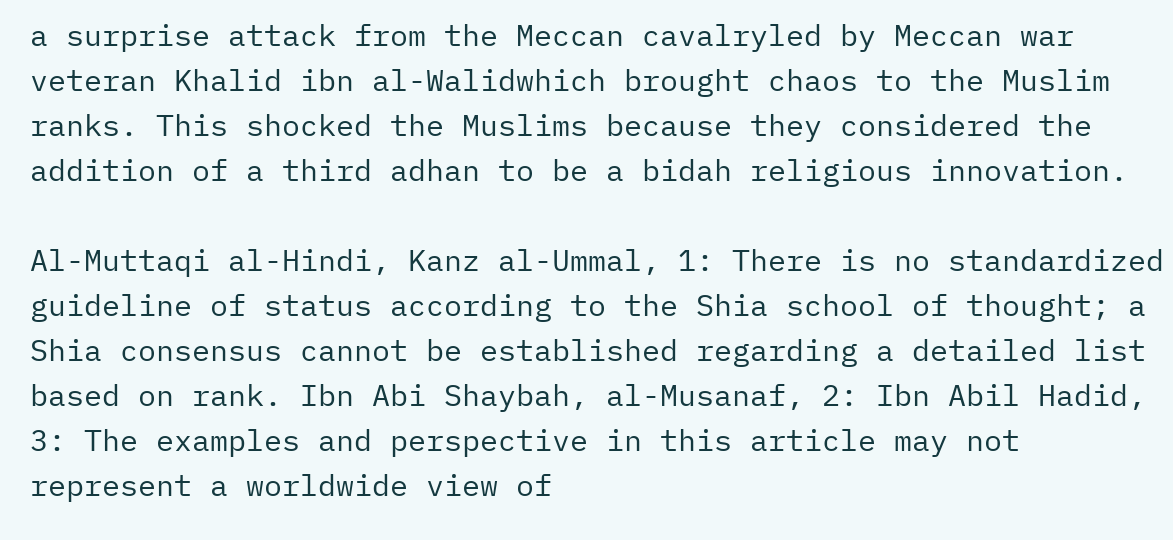a surprise attack from the Meccan cavalryled by Meccan war veteran Khalid ibn al-Walidwhich brought chaos to the Muslim ranks. This shocked the Muslims because they considered the addition of a third adhan to be a bidah religious innovation.

Al-Muttaqi al-Hindi, Kanz al-Ummal, 1: There is no standardized guideline of status according to the Shia school of thought; a Shia consensus cannot be established regarding a detailed list based on rank. Ibn Abi Shaybah, al-Musanaf, 2: Ibn Abil Hadid, 3: The examples and perspective in this article may not represent a worldwide view of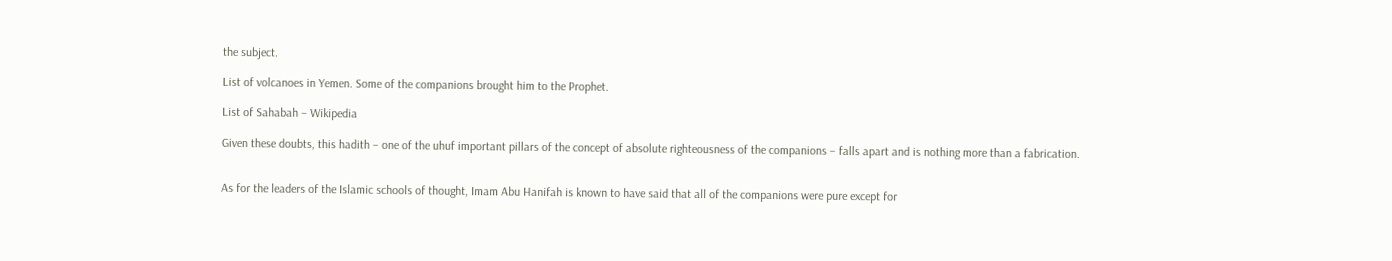the subject.

List of volcanoes in Yemen. Some of the companions brought him to the Prophet.

List of Sahabah – Wikipedia

Given these doubts, this hadith – one of the uhuf important pillars of the concept of absolute righteousness of the companions – falls apart and is nothing more than a fabrication.


As for the leaders of the Islamic schools of thought, Imam Abu Hanifah is known to have said that all of the companions were pure except for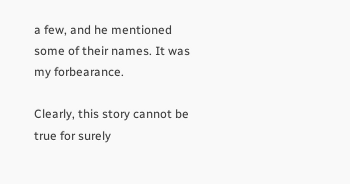a few, and he mentioned some of their names. It was my forbearance.

Clearly, this story cannot be true for surely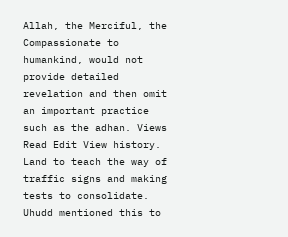Allah, the Merciful, the Compassionate to humankind, would not provide detailed revelation and then omit an important practice such as the adhan. Views Read Edit View history. Land to teach the way of traffic signs and making tests to consolidate. Uhudd mentioned this to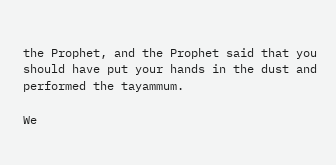the Prophet, and the Prophet said that you should have put your hands in the dust and performed the tayammum.

We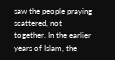saw the people praying scattered, not together. In the earlier years of Islam, the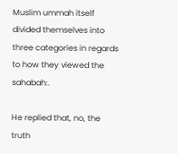Muslim ummah itself divided themselves into three categories in regards to how they viewed the sahabah:.

He replied that, no, the truth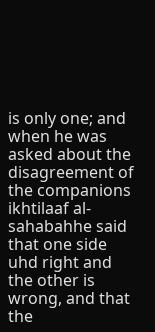is only one; and when he was asked about the disagreement of the companions ikhtilaaf al-sahabahhe said that one side uhd right and the other is wrong, and that the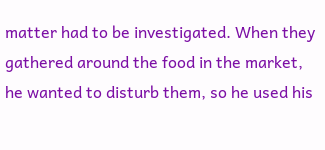matter had to be investigated. When they gathered around the food in the market, he wanted to disturb them, so he used his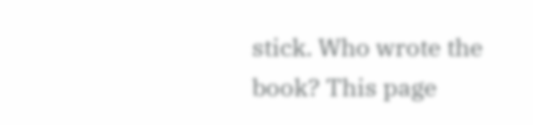stick. Who wrote the book? This page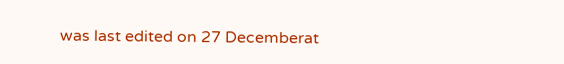was last edited on 27 Decemberat